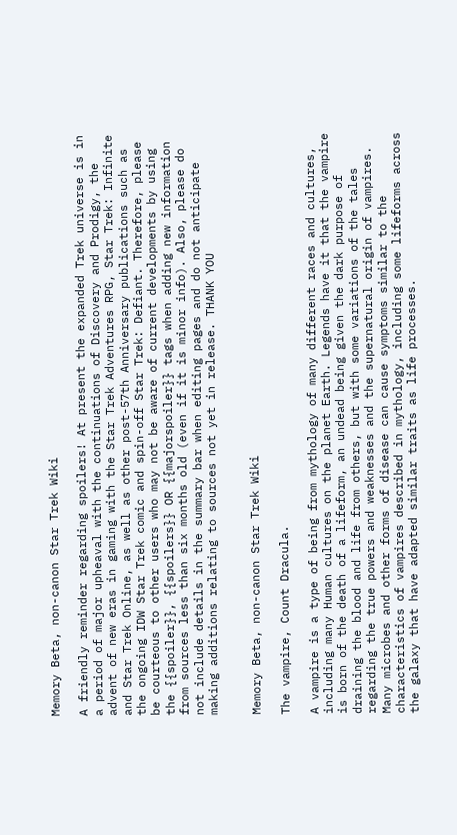Memory Beta, non-canon Star Trek Wiki

A friendly reminder regarding spoilers! At present the expanded Trek universe is in a period of major upheaval with the continuations of Discovery and Prodigy, the advent of new eras in gaming with the Star Trek Adventures RPG, Star Trek: Infinite and Star Trek Online, as well as other post-57th Anniversary publications such as the ongoing IDW Star Trek comic and spin-off Star Trek: Defiant. Therefore, please be courteous to other users who may not be aware of current developments by using the {{spoiler}}, {{spoilers}} OR {{majorspoiler}} tags when adding new information from sources less than six months old (even if it is minor info). Also, please do not include details in the summary bar when editing pages and do not anticipate making additions relating to sources not yet in release. THANK YOU


Memory Beta, non-canon Star Trek Wiki

The vampire, Count Dracula.

A vampire is a type of being from mythology of many different races and cultures, including many Human cultures on the planet Earth. Legends have it that the vampire is born of the death of a lifeform, an undead being given the dark purpose of draining the blood and life from others, but with some variations of the tales regarding the true powers and weaknesses and the supernatural origin of vampires. Many microbes and other forms of disease can cause symptoms similar to the characteristics of vampires described in mythology, including some lifeforms across the galaxy that have adapted similar traits as life processes.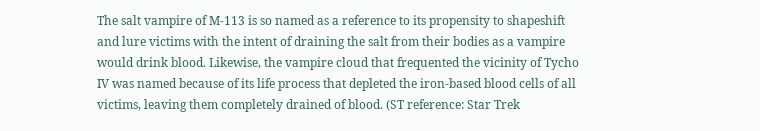The salt vampire of M-113 is so named as a reference to its propensity to shapeshift and lure victims with the intent of draining the salt from their bodies as a vampire would drink blood. Likewise, the vampire cloud that frequented the vicinity of Tycho IV was named because of its life process that depleted the iron-based blood cells of all victims, leaving them completely drained of blood. (ST reference: Star Trek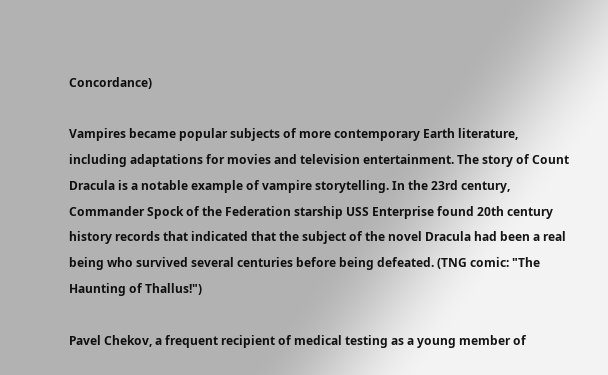Concordance)

Vampires became popular subjects of more contemporary Earth literature, including adaptations for movies and television entertainment. The story of Count Dracula is a notable example of vampire storytelling. In the 23rd century, Commander Spock of the Federation starship USS Enterprise found 20th century history records that indicated that the subject of the novel Dracula had been a real being who survived several centuries before being defeated. (TNG comic: "The Haunting of Thallus!")

Pavel Chekov, a frequent recipient of medical testing as a young member of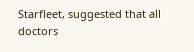Starfleet, suggested that all doctors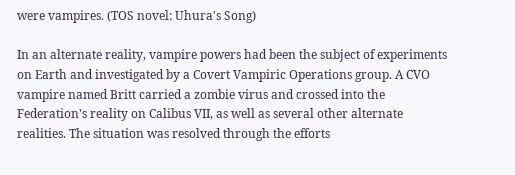were vampires. (TOS novel: Uhura's Song)

In an alternate reality, vampire powers had been the subject of experiments on Earth and investigated by a Covert Vampiric Operations group. A CVO vampire named Britt carried a zombie virus and crossed into the Federation's reality on Calibus VII, as well as several other alternate realities. The situation was resolved through the efforts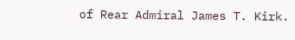of Rear Admiral James T. Kirk.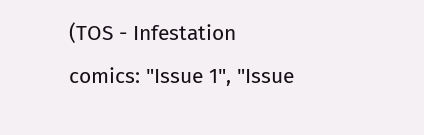(TOS - Infestation comics: "Issue 1", "Issue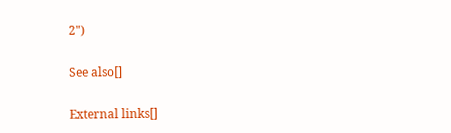2")

See also[]

External links[]